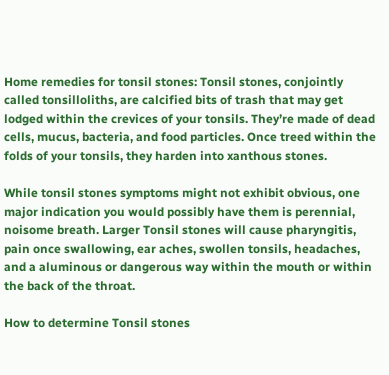Home remedies for tonsil stones: Tonsil stones, conjointly called tonsilloliths, are calcified bits of trash that may get lodged within the crevices of your tonsils. They’re made of dead cells, mucus, bacteria, and food particles. Once treed within the folds of your tonsils, they harden into xanthous stones.

While tonsil stones symptoms might not exhibit obvious, one major indication you would possibly have them is perennial, noisome breath. Larger Tonsil stones will cause pharyngitis, pain once swallowing, ear aches, swollen tonsils, headaches, and a aluminous or dangerous way within the mouth or within the back of the throat.

How to determine Tonsil stones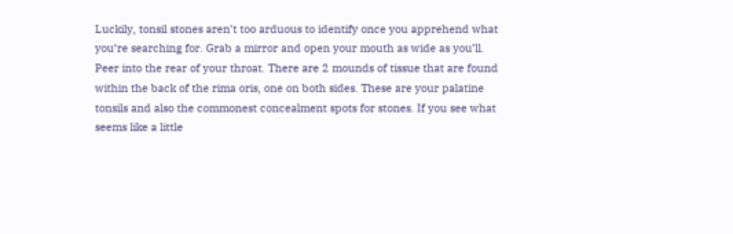Luckily, tonsil stones aren’t too arduous to identify once you apprehend what you’re searching for. Grab a mirror and open your mouth as wide as you’ll. Peer into the rear of your throat. There are 2 mounds of tissue that are found within the back of the rima oris, one on both sides. These are your palatine tonsils and also the commonest concealment spots for stones. If you see what seems like a little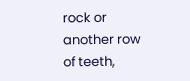rock or another row of teeth,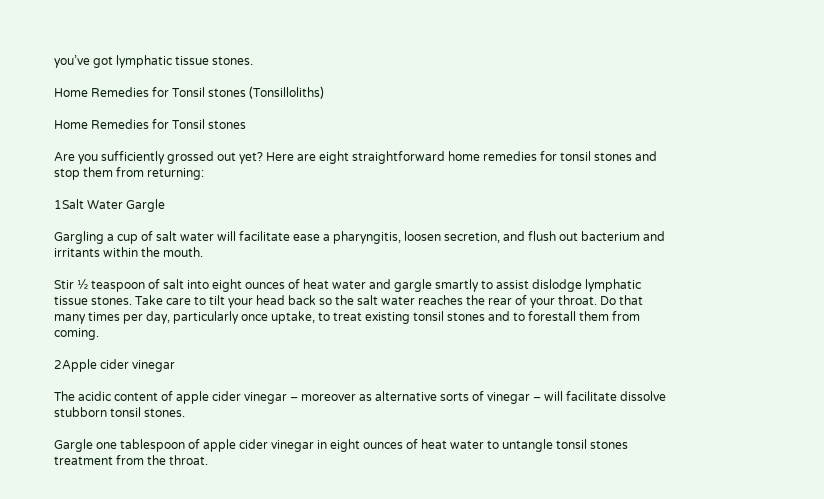you’ve got lymphatic tissue stones.

Home Remedies for Tonsil stones (Tonsilloliths)

Home Remedies for Tonsil stones

Are you sufficiently grossed out yet? Here are eight straightforward home remedies for tonsil stones and stop them from returning:

1Salt Water Gargle

Gargling a cup of salt water will facilitate ease a pharyngitis, loosen secretion, and flush out bacterium and irritants within the mouth.

Stir ½ teaspoon of salt into eight ounces of heat water and gargle smartly to assist dislodge lymphatic tissue stones. Take care to tilt your head back so the salt water reaches the rear of your throat. Do that many times per day, particularly once uptake, to treat existing tonsil stones and to forestall them from coming.

2Apple cider vinegar

The acidic content of apple cider vinegar – moreover as alternative sorts of vinegar – will facilitate dissolve stubborn tonsil stones.

Gargle one tablespoon of apple cider vinegar in eight ounces of heat water to untangle tonsil stones treatment from the throat.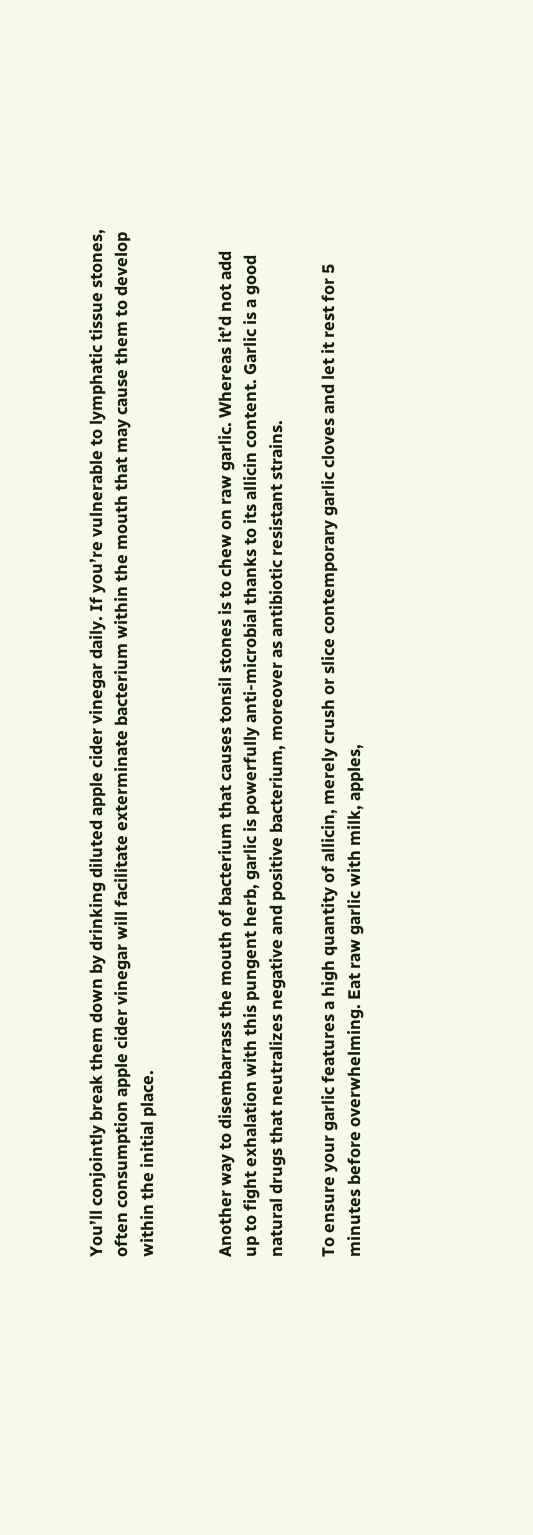You’ll conjointly break them down by drinking diluted apple cider vinegar daily. If you’re vulnerable to lymphatic tissue stones, often consumption apple cider vinegar will facilitate exterminate bacterium within the mouth that may cause them to develop within the initial place.


Another way to disembarrass the mouth of bacterium that causes tonsil stones is to chew on raw garlic. Whereas it’d not add up to fight exhalation with this pungent herb, garlic is powerfully anti-microbial thanks to its allicin content. Garlic is a good natural drugs that neutralizes negative and positive bacterium, moreover as antibiotic resistant strains.

To ensure your garlic features a high quantity of allicin, merely crush or slice contemporary garlic cloves and let it rest for 5 minutes before overwhelming. Eat raw garlic with milk, apples,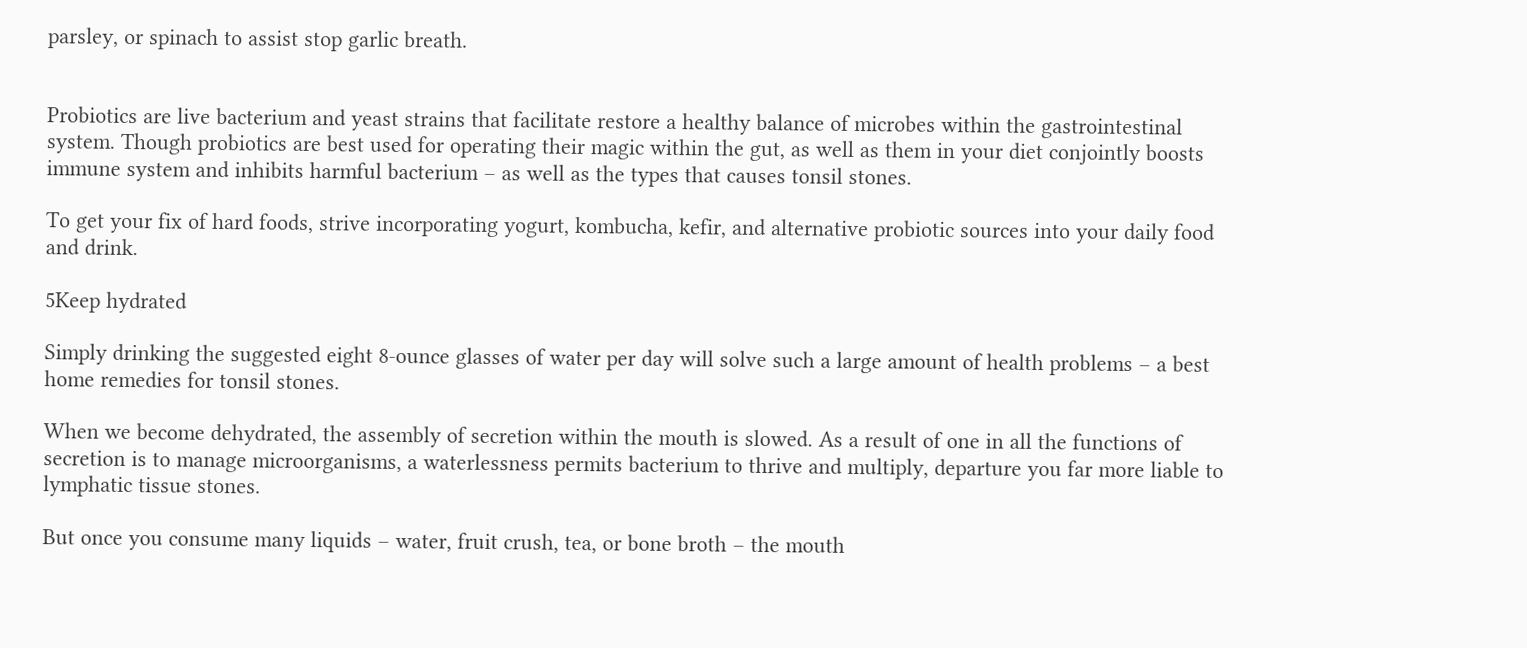parsley, or spinach to assist stop garlic breath.


Probiotics are live bacterium and yeast strains that facilitate restore a healthy balance of microbes within the gastrointestinal system. Though probiotics are best used for operating their magic within the gut, as well as them in your diet conjointly boosts immune system and inhibits harmful bacterium – as well as the types that causes tonsil stones.

To get your fix of hard foods, strive incorporating yogurt, kombucha, kefir, and alternative probiotic sources into your daily food and drink.

5Keep hydrated

Simply drinking the suggested eight 8-ounce glasses of water per day will solve such a large amount of health problems – a best home remedies for tonsil stones.

When we become dehydrated, the assembly of secretion within the mouth is slowed. As a result of one in all the functions of secretion is to manage microorganisms, a waterlessness permits bacterium to thrive and multiply, departure you far more liable to lymphatic tissue stones.

But once you consume many liquids – water, fruit crush, tea, or bone broth – the mouth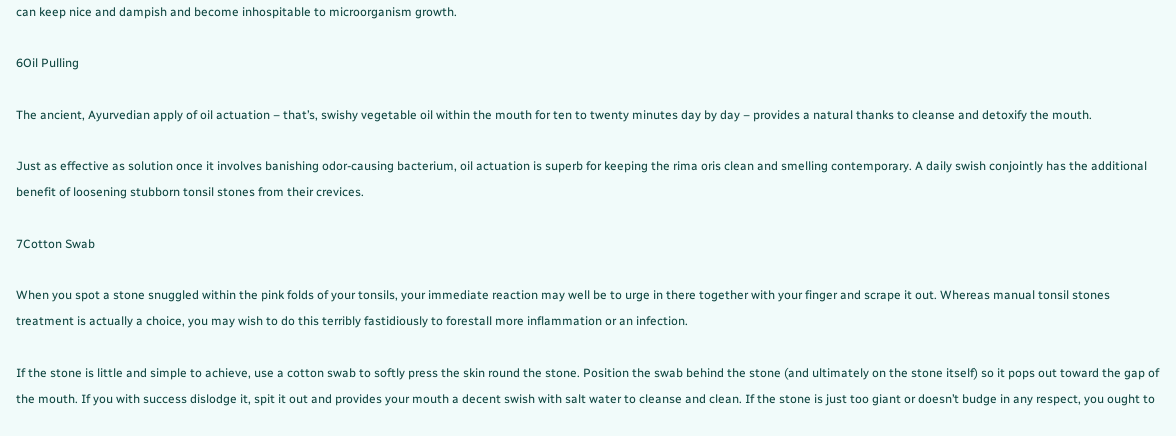can keep nice and dampish and become inhospitable to microorganism growth.

6Oil Pulling

The ancient, Ayurvedian apply of oil actuation – that’s, swishy vegetable oil within the mouth for ten to twenty minutes day by day – provides a natural thanks to cleanse and detoxify the mouth.

Just as effective as solution once it involves banishing odor-causing bacterium, oil actuation is superb for keeping the rima oris clean and smelling contemporary. A daily swish conjointly has the additional benefit of loosening stubborn tonsil stones from their crevices.

7Cotton Swab

When you spot a stone snuggled within the pink folds of your tonsils, your immediate reaction may well be to urge in there together with your finger and scrape it out. Whereas manual tonsil stones treatment is actually a choice, you may wish to do this terribly fastidiously to forestall more inflammation or an infection.

If the stone is little and simple to achieve, use a cotton swab to softly press the skin round the stone. Position the swab behind the stone (and ultimately on the stone itself) so it pops out toward the gap of the mouth. If you with success dislodge it, spit it out and provides your mouth a decent swish with salt water to cleanse and clean. If the stone is just too giant or doesn’t budge in any respect, you ought to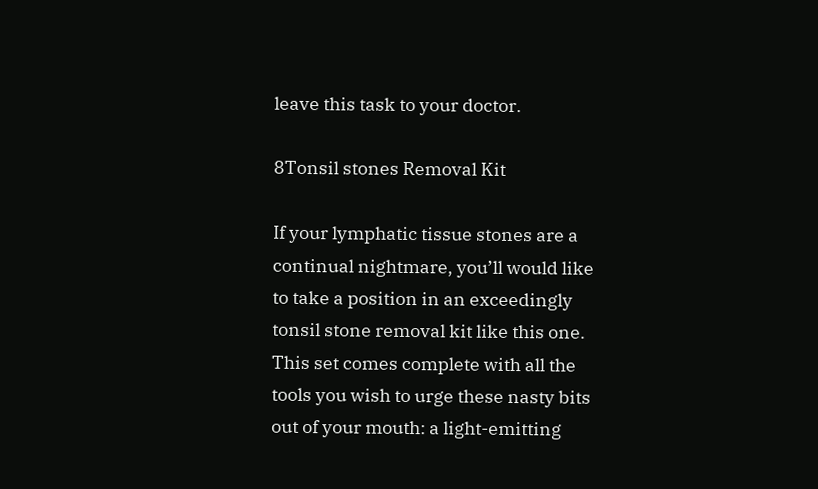leave this task to your doctor.

8Tonsil stones Removal Kit

If your lymphatic tissue stones are a continual nightmare, you’ll would like to take a position in an exceedingly tonsil stone removal kit like this one. This set comes complete with all the tools you wish to urge these nasty bits out of your mouth: a light-emitting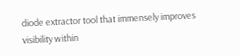diode extractor tool that immensely improves visibility within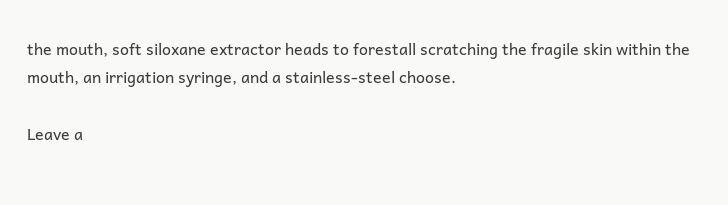the mouth, soft siloxane extractor heads to forestall scratching the fragile skin within the mouth, an irrigation syringe, and a stainless-steel choose.

Leave a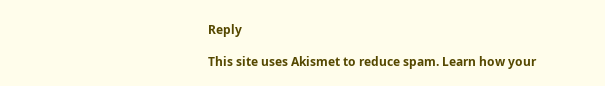Reply

This site uses Akismet to reduce spam. Learn how your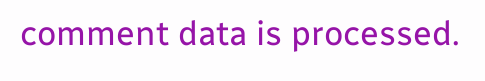comment data is processed.